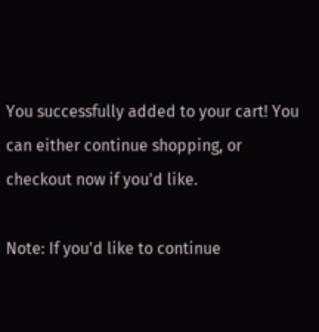You successfully added to your cart! You can either continue shopping, or checkout now if you'd like.

Note: If you'd like to continue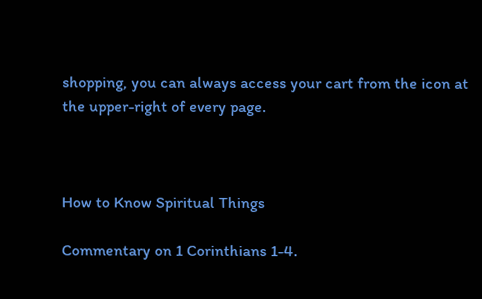shopping, you can always access your cart from the icon at the upper-right of every page.



How to Know Spiritual Things

Commentary on 1 Corinthians 1-4.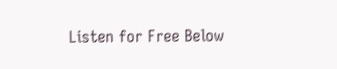Listen for Free Below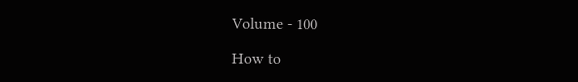Volume - 100

How to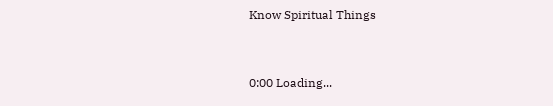Know Spiritual Things


0:00 Loading...